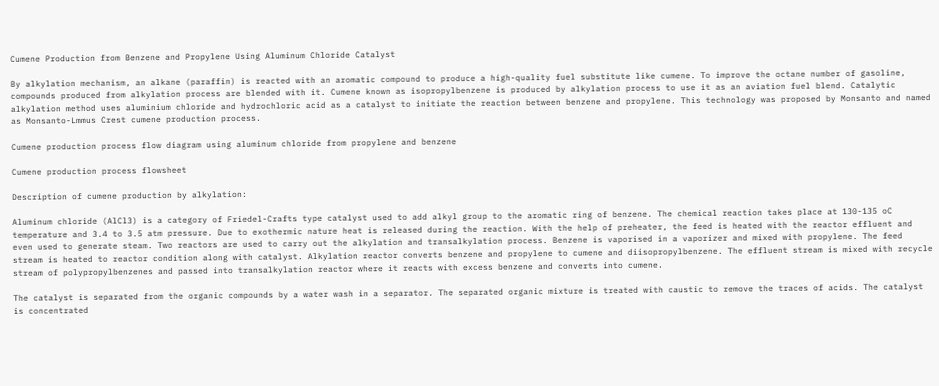Cumene Production from Benzene and Propylene Using Aluminum Chloride Catalyst

By alkylation mechanism, an alkane (paraffin) is reacted with an aromatic compound to produce a high-quality fuel substitute like cumene. To improve the octane number of gasoline, compounds produced from alkylation process are blended with it. Cumene known as isopropylbenzene is produced by alkylation process to use it as an aviation fuel blend. Catalytic alkylation method uses aluminium chloride and hydrochloric acid as a catalyst to initiate the reaction between benzene and propylene. This technology was proposed by Monsanto and named as Monsanto-Lmmus Crest cumene production process.

Cumene production process flow diagram using aluminum chloride from propylene and benzene

Cumene production process flowsheet

Description of cumene production by alkylation:

Aluminum chloride (AlCl3) is a category of Friedel-Crafts type catalyst used to add alkyl group to the aromatic ring of benzene. The chemical reaction takes place at 130-135 oC temperature and 3.4 to 3.5 atm pressure. Due to exothermic nature heat is released during the reaction. With the help of preheater, the feed is heated with the reactor effluent and even used to generate steam. Two reactors are used to carry out the alkylation and transalkylation process. Benzene is vaporised in a vaporizer and mixed with propylene. The feed stream is heated to reactor condition along with catalyst. Alkylation reactor converts benzene and propylene to cumene and diisopropylbenzene. The effluent stream is mixed with recycle stream of polypropylbenzenes and passed into transalkylation reactor where it reacts with excess benzene and converts into cumene.

The catalyst is separated from the organic compounds by a water wash in a separator. The separated organic mixture is treated with caustic to remove the traces of acids. The catalyst is concentrated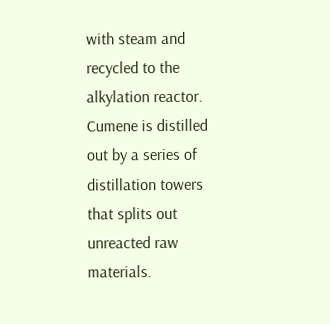with steam and recycled to the alkylation reactor. Cumene is distilled out by a series of distillation towers that splits out unreacted raw materials.